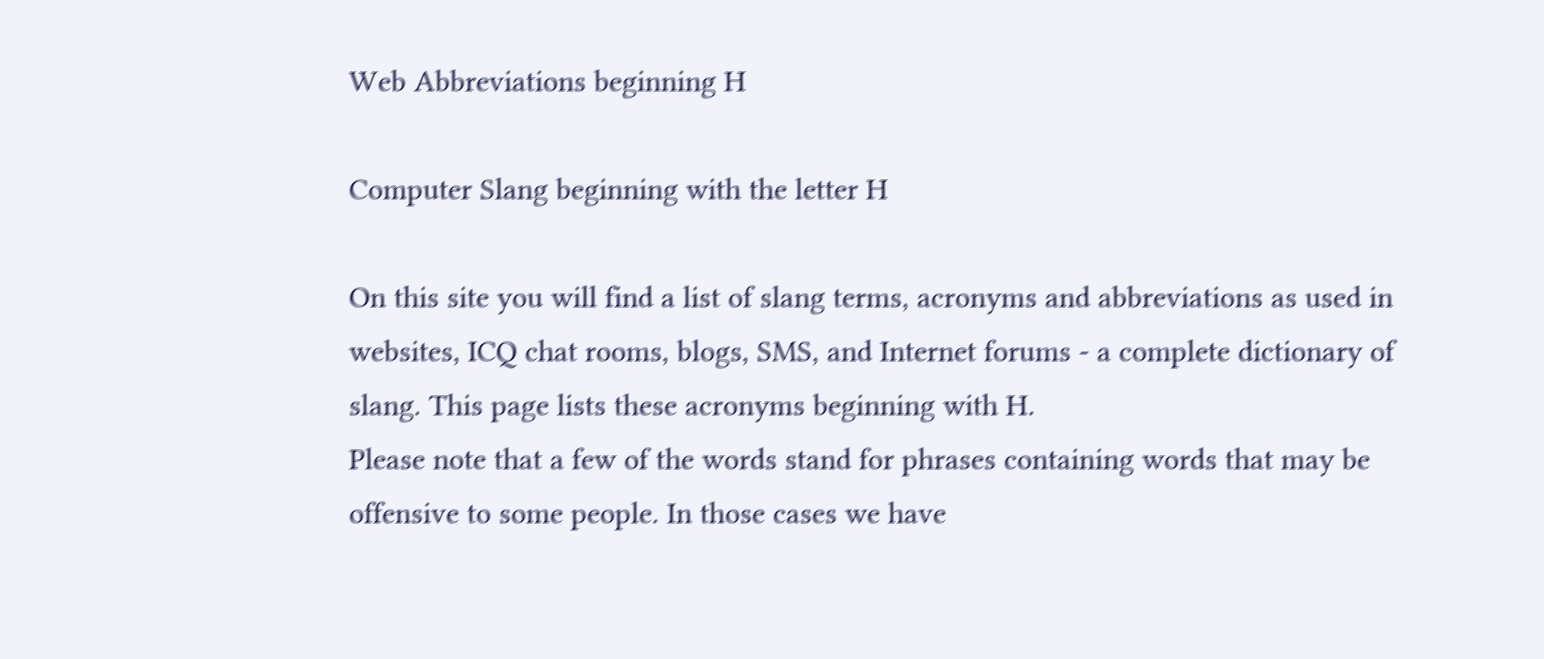Web Abbreviations beginning H

Computer Slang beginning with the letter H

On this site you will find a list of slang terms, acronyms and abbreviations as used in websites, ICQ chat rooms, blogs, SMS, and Internet forums - a complete dictionary of slang. This page lists these acronyms beginning with H.
Please note that a few of the words stand for phrases containing words that may be offensive to some people. In those cases we have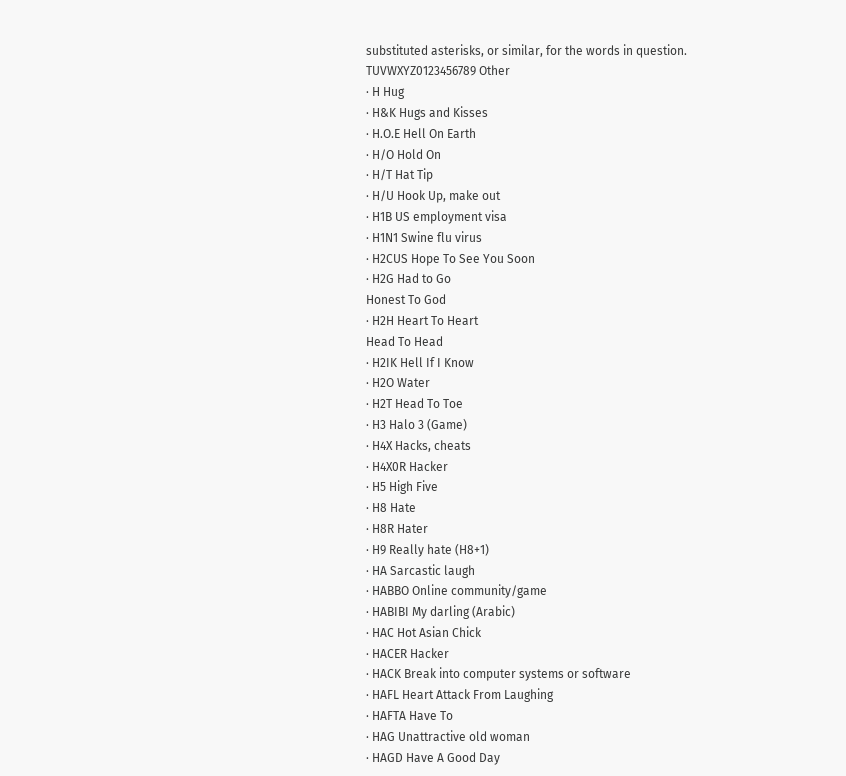substituted asterisks, or similar, for the words in question.
TUVWXYZ0123456789 Other
· H Hug
· H&K Hugs and Kisses
· H.O.E Hell On Earth
· H/O Hold On
· H/T Hat Tip
· H/U Hook Up, make out
· H1B US employment visa
· H1N1 Swine flu virus
· H2CUS Hope To See You Soon
· H2G Had to Go
Honest To God
· H2H Heart To Heart
Head To Head
· H2IK Hell If I Know
· H2O Water
· H2T Head To Toe
· H3 Halo 3 (Game)
· H4X Hacks, cheats
· H4X0R Hacker
· H5 High Five
· H8 Hate
· H8R Hater
· H9 Really hate (H8+1)
· HA Sarcastic laugh
· HABBO Online community/game
· HABIBI My darling (Arabic)
· HAC Hot Asian Chick
· HACER Hacker
· HACK Break into computer systems or software
· HAFL Heart Attack From Laughing
· HAFTA Have To
· HAG Unattractive old woman
· HAGD Have A Good Day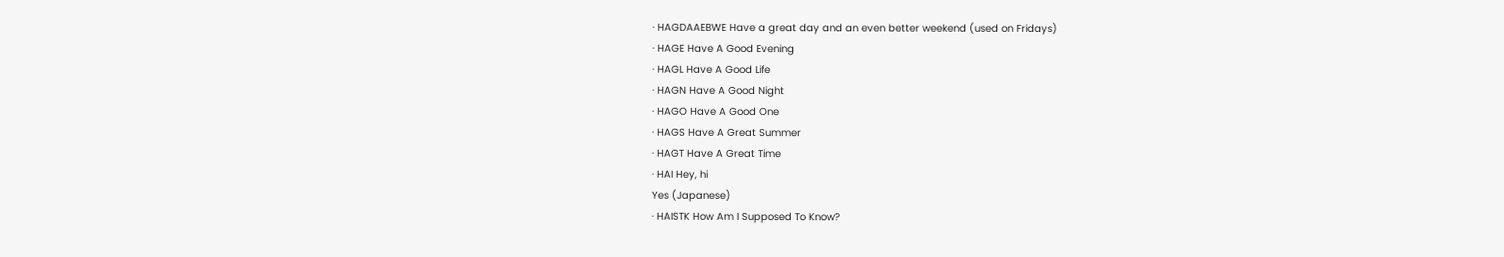· HAGDAAEBWE Have a great day and an even better weekend (used on Fridays)
· HAGE Have A Good Evening
· HAGL Have A Good Life
· HAGN Have A Good Night
· HAGO Have A Good One
· HAGS Have A Great Summer
· HAGT Have A Great Time
· HAI Hey, hi
Yes (Japanese)
· HAISTK How Am I Supposed To Know?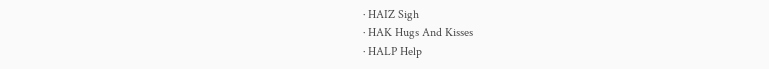· HAIZ Sigh
· HAK Hugs And Kisses
· HALP Help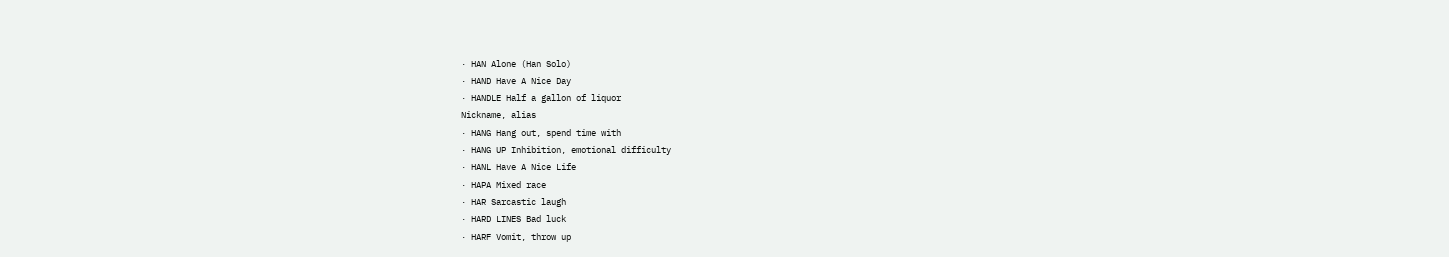· HAN Alone (Han Solo)
· HAND Have A Nice Day
· HANDLE Half a gallon of liquor
Nickname, alias
· HANG Hang out, spend time with
· HANG UP Inhibition, emotional difficulty
· HANL Have A Nice Life
· HAPA Mixed race
· HAR Sarcastic laugh
· HARD LINES Bad luck
· HARF Vomit, throw up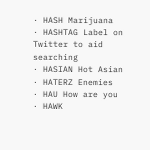· HASH Marijuana
· HASHTAG Label on Twitter to aid searching
· HASIAN Hot Asian
· HATERZ Enemies
· HAU How are you
· HAWK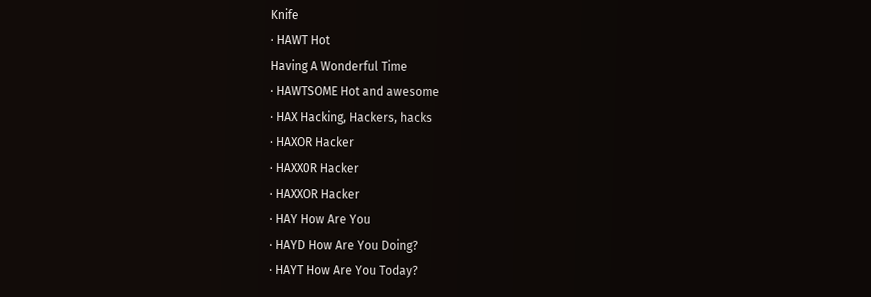Knife
· HAWT Hot
Having A Wonderful Time
· HAWTSOME Hot and awesome
· HAX Hacking, Hackers, hacks
· HAXOR Hacker
· HAXX0R Hacker
· HAXXOR Hacker
· HAY How Are You
· HAYD How Are You Doing?
· HAYT How Are You Today?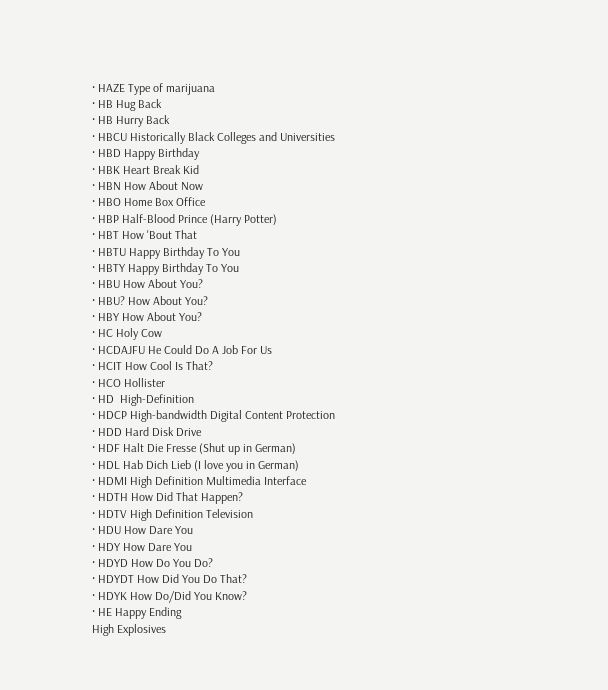· HAZE Type of marijuana
· HB Hug Back
· HB Hurry Back
· HBCU Historically Black Colleges and Universities
· HBD Happy Birthday
· HBK Heart Break Kid
· HBN How About Now
· HBO Home Box Office
· HBP Half-Blood Prince (Harry Potter)
· HBT How 'Bout That
· HBTU Happy Birthday To You
· HBTY Happy Birthday To You
· HBU How About You?
· HBU? How About You?
· HBY How About You?
· HC Holy Cow
· HCDAJFU He Could Do A Job For Us
· HCIT How Cool Is That?
· HCO Hollister
· HD  High-Definition
· HDCP High-bandwidth Digital Content Protection
· HDD Hard Disk Drive
· HDF Halt Die Fresse (Shut up in German)
· HDL Hab Dich Lieb (I love you in German)
· HDMI High Definition Multimedia Interface
· HDTH How Did That Happen?
· HDTV High Definition Television
· HDU How Dare You
· HDY How Dare You
· HDYD How Do You Do?
· HDYDT How Did You Do That?
· HDYK How Do/Did You Know?
· HE Happy Ending
High Explosives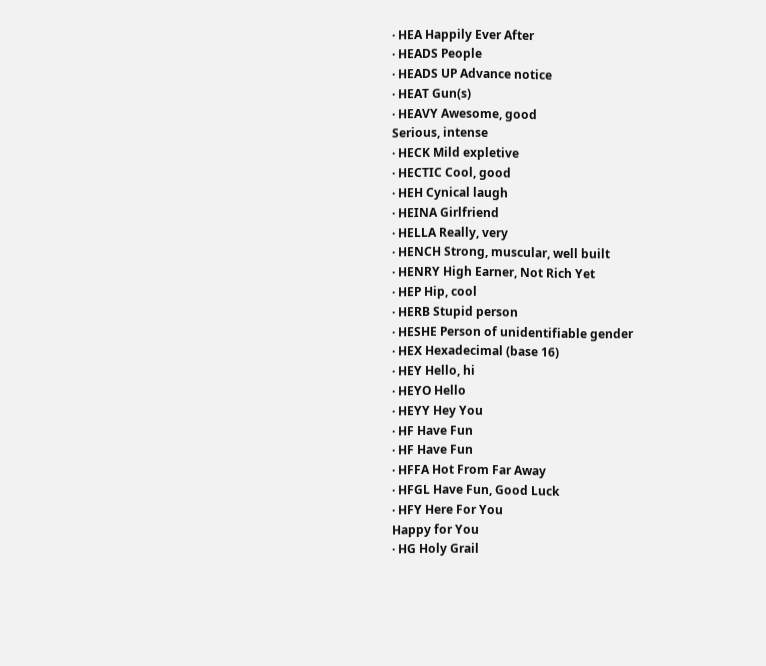· HEA Happily Ever After
· HEADS People
· HEADS UP Advance notice
· HEAT Gun(s)
· HEAVY Awesome, good
Serious, intense
· HECK Mild expletive
· HECTIC Cool, good
· HEH Cynical laugh
· HEINA Girlfriend
· HELLA Really, very
· HENCH Strong, muscular, well built
· HENRY High Earner, Not Rich Yet
· HEP Hip, cool
· HERB Stupid person
· HESHE Person of unidentifiable gender
· HEX Hexadecimal (base 16)
· HEY Hello, hi
· HEYO Hello
· HEYY Hey You
· HF Have Fun
· HF Have Fun
· HFFA Hot From Far Away
· HFGL Have Fun, Good Luck
· HFY Here For You
Happy for You
· HG Holy Grail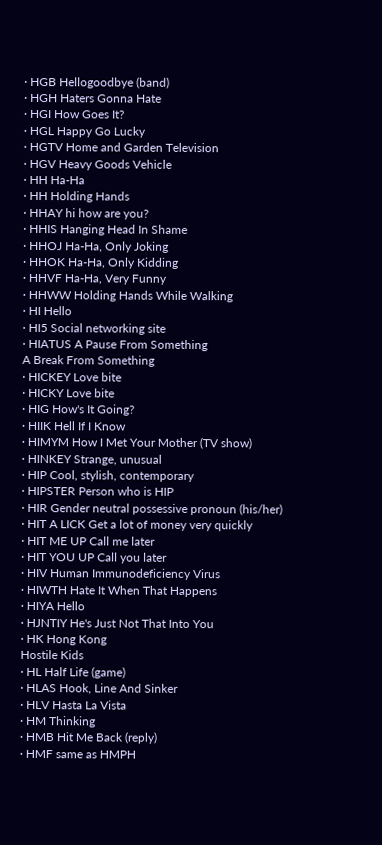· HGB Hellogoodbye (band)
· HGH Haters Gonna Hate
· HGI How Goes It?
· HGL Happy Go Lucky
· HGTV Home and Garden Television
· HGV Heavy Goods Vehicle
· HH Ha-Ha
· HH Holding Hands
· HHAY hi how are you?
· HHIS Hanging Head In Shame
· HHOJ Ha-Ha, Only Joking
· HHOK Ha-Ha, Only Kidding
· HHVF Ha-Ha, Very Funny
· HHWW Holding Hands While Walking
· HI Hello
· HI5 Social networking site
· HIATUS A Pause From Something
A Break From Something
· HICKEY Love bite
· HICKY Love bite
· HIG How's It Going?
· HIIK Hell If I Know
· HIMYM How I Met Your Mother (TV show)
· HINKEY Strange, unusual
· HIP Cool, stylish, contemporary
· HIPSTER Person who is HIP
· HIR Gender neutral possessive pronoun (his/her)
· HIT A LICK Get a lot of money very quickly
· HIT ME UP Call me later
· HIT YOU UP Call you later
· HIV Human Immunodeficiency Virus
· HIWTH Hate It When That Happens
· HIYA Hello
· HJNTIY He's Just Not That Into You
· HK Hong Kong
Hostile Kids
· HL Half Life (game)
· HLAS Hook, Line And Sinker
· HLV Hasta La Vista
· HM Thinking
· HMB Hit Me Back (reply)
· HMF same as HMPH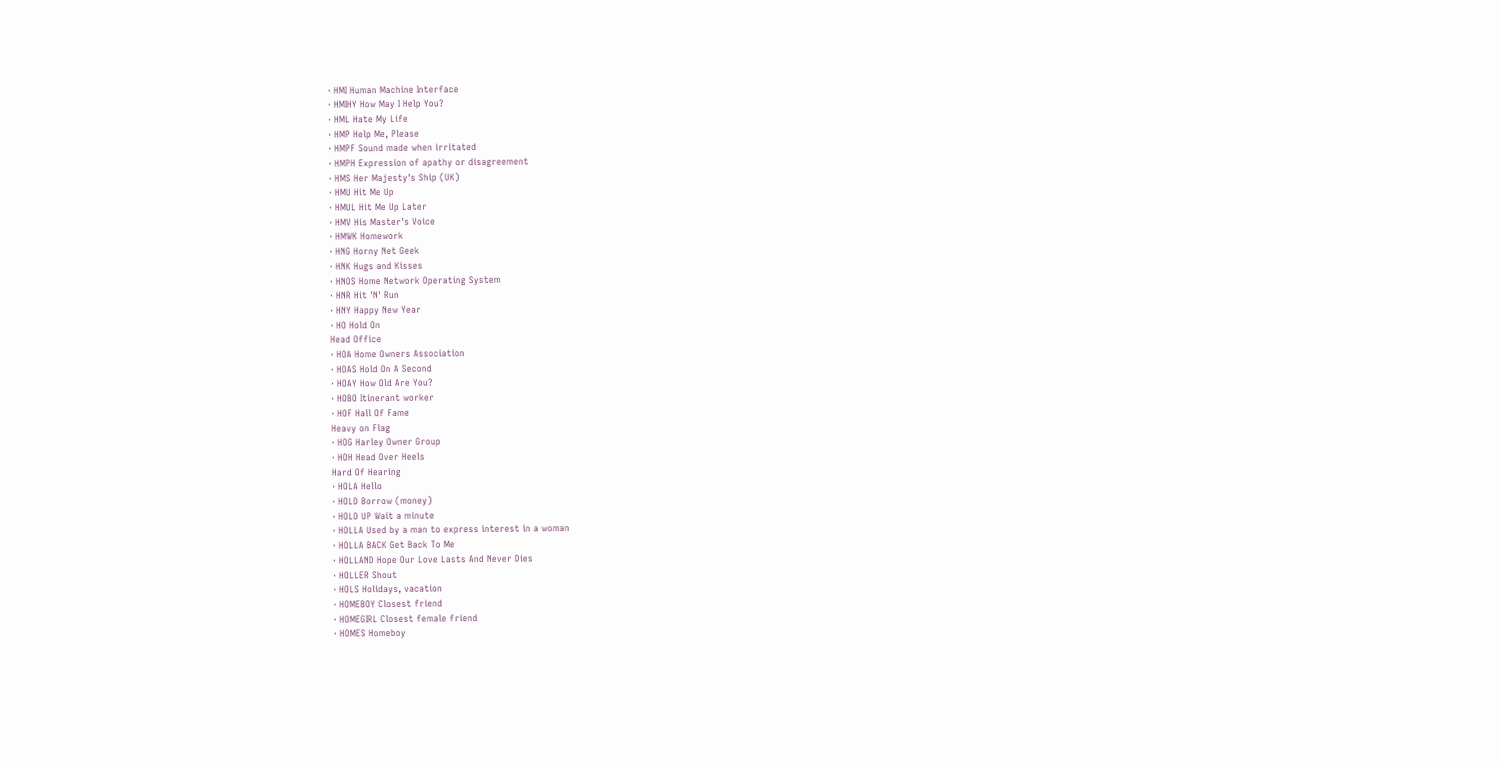· HMI Human Machine Interface
· HMIHY How May I Help You?
· HML Hate My Life
· HMP Help Me, Please
· HMPF Sound made when irritated
· HMPH Expression of apathy or disagreement
· HMS Her Majesty's Ship (UK)
· HMU Hit Me Up
· HMUL Hit Me Up Later
· HMV His Master's Voice
· HMWK Homework
· HNG Horny Net Geek
· HNK Hugs and Kisses
· HNOS Home Network Operating System
· HNR Hit 'N' Run
· HNY Happy New Year
· HO Hold On
Head Office
· HOA Home Owners Association
· HOAS Hold On A Second
· HOAY How Old Are You?
· HOBO Itinerant worker
· HOF Hall Of Fame
Heavy on Flag
· HOG Harley Owner Group
· HOH Head Over Heels
Hard Of Hearing
· HOLA Hello
· HOLD Borrow (money)
· HOLD UP Wait a minute
· HOLLA Used by a man to express interest in a woman
· HOLLA BACK Get Back To Me
· HOLLAND Hope Our Love Lasts And Never Dies
· HOLLER Shout
· HOLS Holidays, vacation
· HOMEBOY Closest friend
· HOMEGIRL Closest female friend
· HOMES Homeboy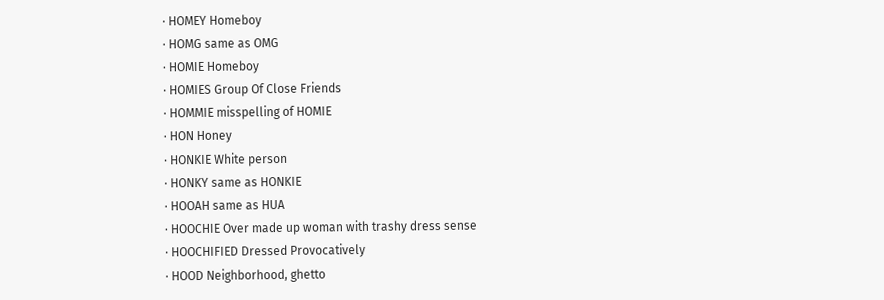· HOMEY Homeboy
· HOMG same as OMG
· HOMIE Homeboy
· HOMIES Group Of Close Friends
· HOMMIE misspelling of HOMIE
· HON Honey
· HONKIE White person
· HONKY same as HONKIE
· HOOAH same as HUA
· HOOCHIE Over made up woman with trashy dress sense
· HOOCHIFIED Dressed Provocatively
· HOOD Neighborhood, ghetto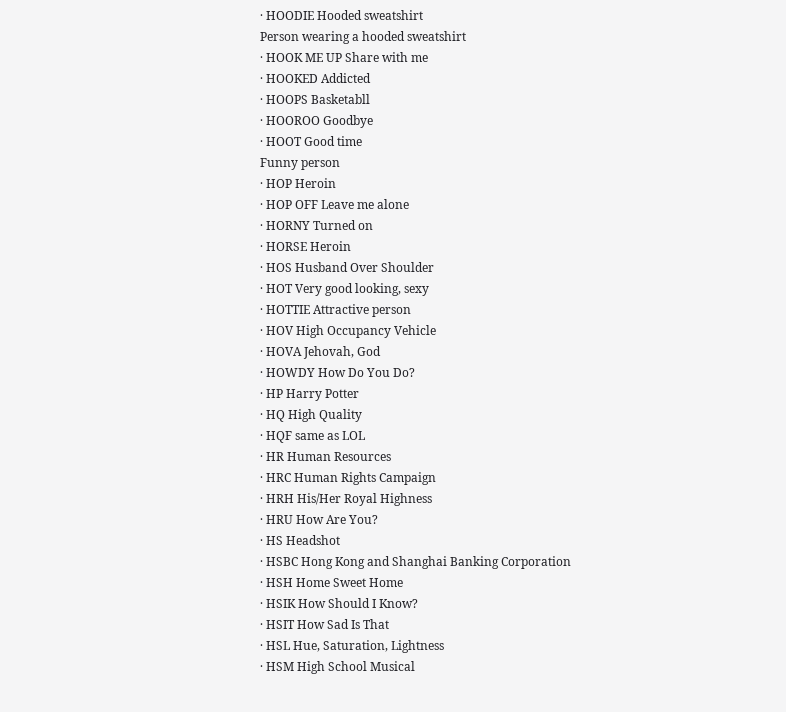· HOODIE Hooded sweatshirt
Person wearing a hooded sweatshirt
· HOOK ME UP Share with me
· HOOKED Addicted
· HOOPS Basketabll
· HOOROO Goodbye
· HOOT Good time
Funny person
· HOP Heroin
· HOP OFF Leave me alone
· HORNY Turned on
· HORSE Heroin
· HOS Husband Over Shoulder
· HOT Very good looking, sexy
· HOTTIE Attractive person
· HOV High Occupancy Vehicle
· HOVA Jehovah, God
· HOWDY How Do You Do?
· HP Harry Potter
· HQ High Quality
· HQF same as LOL
· HR Human Resources
· HRC Human Rights Campaign
· HRH His/Her Royal Highness
· HRU How Are You?
· HS Headshot
· HSBC Hong Kong and Shanghai Banking Corporation
· HSH Home Sweet Home
· HSIK How Should I Know?
· HSIT How Sad Is That
· HSL Hue, Saturation, Lightness
· HSM High School Musical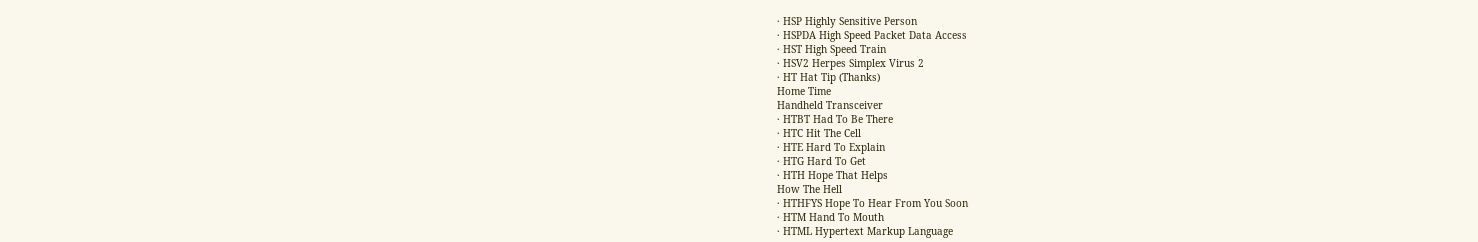· HSP Highly Sensitive Person
· HSPDA High Speed Packet Data Access
· HST High Speed Train
· HSV2 Herpes Simplex Virus 2
· HT Hat Tip (Thanks)
Home Time
Handheld Transceiver
· HTBT Had To Be There
· HTC Hit The Cell
· HTE Hard To Explain
· HTG Hard To Get
· HTH Hope That Helps
How The Hell
· HTHFYS Hope To Hear From You Soon
· HTM Hand To Mouth
· HTML Hypertext Markup Language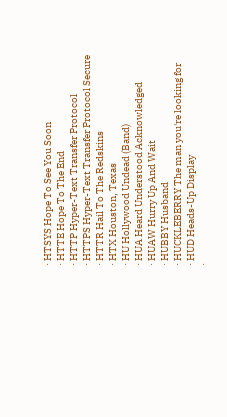· HTSYS Hope To See You Soon
· HTTE Hope To The End
· HTTP Hyper-Text Transfer Protocol
· HTTPS Hyper-Text Transfer Protocol Secure
· HTTR Hail To The Redskins
· HTX Houston, Texas
· HU Hollywood Undead (Band)
· HUA Heard Understood Acknowledged
· HUAW Hurry Up And Wait
· HUBBY Husband
· HUCKLEBERRY The man you're looking for
· HUD Heads-Up Display
·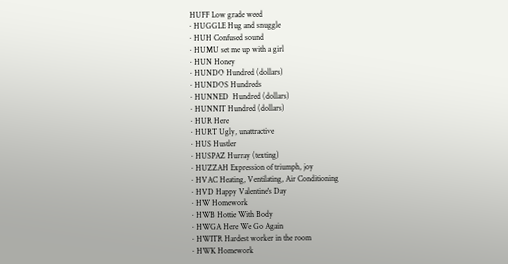HUFF Low grade weed
· HUGGLE Hug and snuggle
· HUH Confused sound
· HUMU set me up with a girl
· HUN Honey
· HUNDO Hundred (dollars)
· HUNDOS Hundreds
· HUNNED  Hundred (dollars)
· HUNNIT Hundred (dollars)
· HUR Here
· HURT Ugly, unattractive
· HUS Hustler
· HUSPAZ Hurray (texting)
· HUZZAH Expression of triumph, joy
· HVAC Heating, Ventilating, Air Conditioning
· HVD Happy Valentine's Day
· HW Homework
· HWB Hottie With Body
· HWGA Here We Go Again
· HWITR Hardest worker in the room
· HWK Homework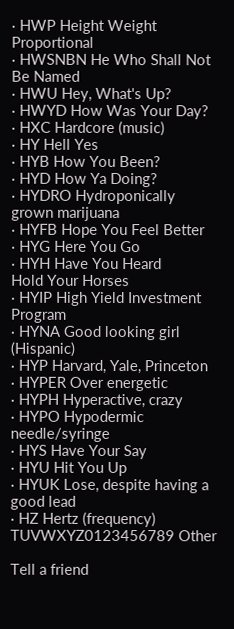· HWP Height Weight Proportional
· HWSNBN He Who Shall Not Be Named
· HWU Hey, What's Up?
· HWYD How Was Your Day?
· HXC Hardcore (music)
· HY Hell Yes
· HYB How You Been?
· HYD How Ya Doing?
· HYDRO Hydroponically grown marijuana
· HYFB Hope You Feel Better
· HYG Here You Go
· HYH Have You Heard
Hold Your Horses
· HYIP High Yield Investment Program
· HYNA Good looking girl (Hispanic)
· HYP Harvard, Yale, Princeton
· HYPER Over energetic
· HYPH Hyperactive, crazy
· HYPO Hypodermic needle/syringe
· HYS Have Your Say
· HYU Hit You Up
· HYUK Lose, despite having a good lead
· HZ Hertz (frequency)
TUVWXYZ0123456789 Other

Tell a friend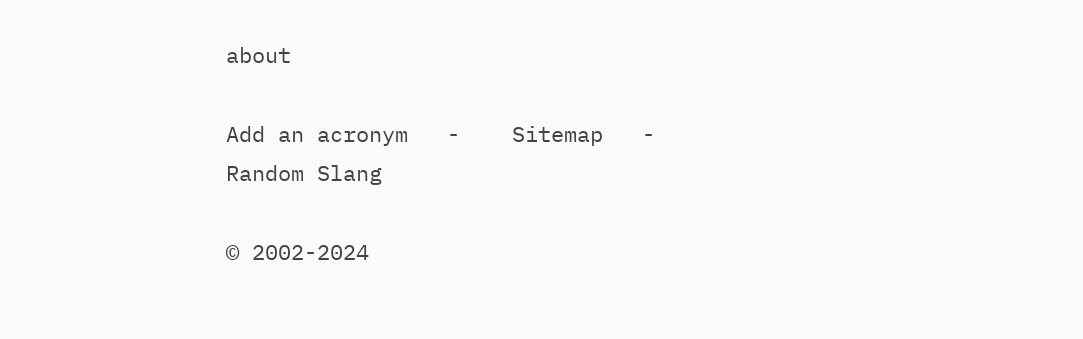about

Add an acronym   -    Sitemap   -    Random Slang

© 2002-2024